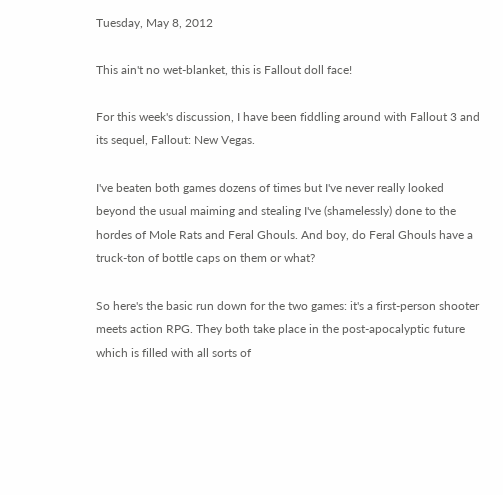Tuesday, May 8, 2012

This ain't no wet-blanket, this is Fallout doll face!

For this week's discussion, I have been fiddling around with Fallout 3 and its sequel, Fallout: New Vegas.

I've beaten both games dozens of times but I've never really looked beyond the usual maiming and stealing I've (shamelessly) done to the hordes of Mole Rats and Feral Ghouls. And boy, do Feral Ghouls have a truck-ton of bottle caps on them or what?

So here's the basic run down for the two games: it's a first-person shooter meets action RPG. They both take place in the post-apocalyptic future which is filled with all sorts of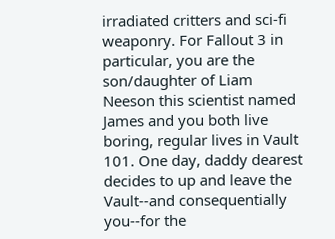irradiated critters and sci-fi weaponry. For Fallout 3 in particular, you are the son/daughter of Liam Neeson this scientist named James and you both live boring, regular lives in Vault 101. One day, daddy dearest decides to up and leave the Vault--and consequentially you--for the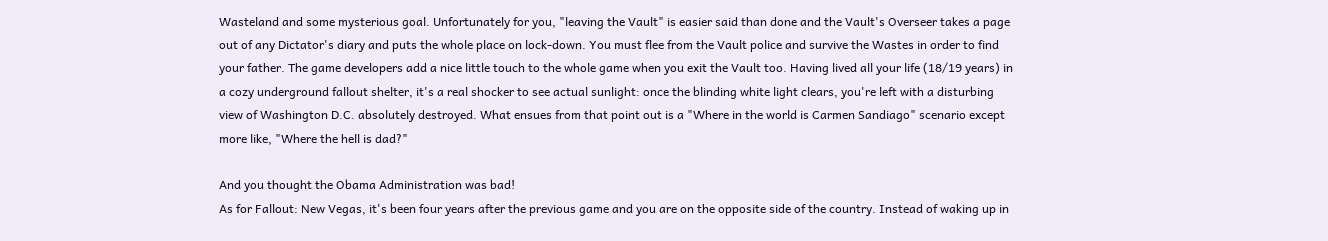Wasteland and some mysterious goal. Unfortunately for you, "leaving the Vault" is easier said than done and the Vault's Overseer takes a page out of any Dictator's diary and puts the whole place on lock-down. You must flee from the Vault police and survive the Wastes in order to find your father. The game developers add a nice little touch to the whole game when you exit the Vault too. Having lived all your life (18/19 years) in a cozy underground fallout shelter, it's a real shocker to see actual sunlight: once the blinding white light clears, you're left with a disturbing view of Washington D.C. absolutely destroyed. What ensues from that point out is a "Where in the world is Carmen Sandiago" scenario except more like, "Where the hell is dad?"

And you thought the Obama Administration was bad!
As for Fallout: New Vegas, it's been four years after the previous game and you are on the opposite side of the country. Instead of waking up in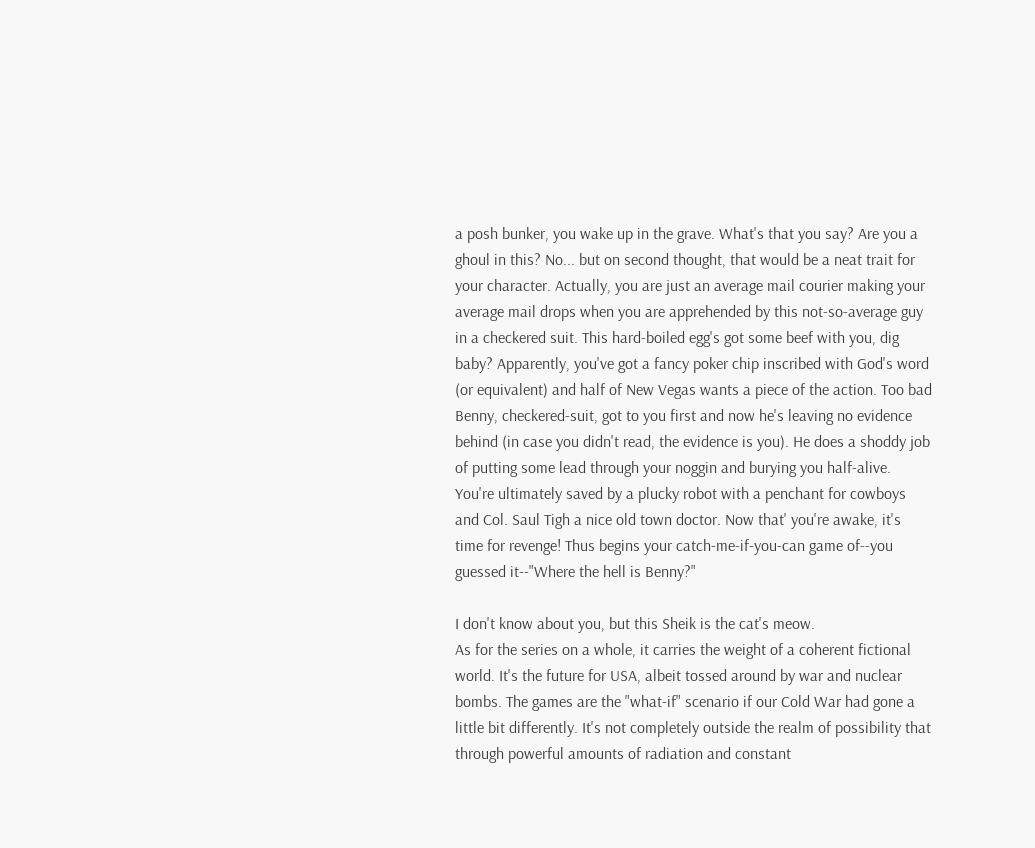a posh bunker, you wake up in the grave. What's that you say? Are you a ghoul in this? No... but on second thought, that would be a neat trait for your character. Actually, you are just an average mail courier making your average mail drops when you are apprehended by this not-so-average guy in a checkered suit. This hard-boiled egg's got some beef with you, dig baby? Apparently, you've got a fancy poker chip inscribed with God's word (or equivalent) and half of New Vegas wants a piece of the action. Too bad Benny, checkered-suit, got to you first and now he's leaving no evidence behind (in case you didn't read, the evidence is you). He does a shoddy job of putting some lead through your noggin and burying you half-alive. You're ultimately saved by a plucky robot with a penchant for cowboys and Col. Saul Tigh a nice old town doctor. Now that' you're awake, it's time for revenge! Thus begins your catch-me-if-you-can game of--you guessed it--"Where the hell is Benny?"

I don't know about you, but this Sheik is the cat's meow.
As for the series on a whole, it carries the weight of a coherent fictional world. It's the future for USA, albeit tossed around by war and nuclear bombs. The games are the "what-if" scenario if our Cold War had gone a little bit differently. It's not completely outside the realm of possibility that through powerful amounts of radiation and constant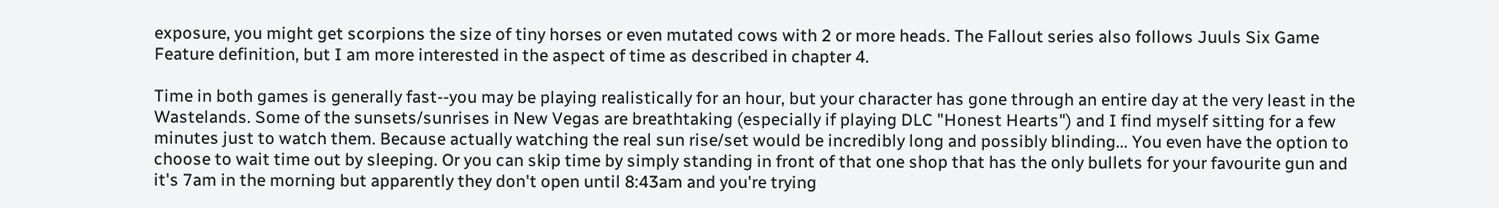exposure, you might get scorpions the size of tiny horses or even mutated cows with 2 or more heads. The Fallout series also follows Juuls Six Game Feature definition, but I am more interested in the aspect of time as described in chapter 4.

Time in both games is generally fast--you may be playing realistically for an hour, but your character has gone through an entire day at the very least in the Wastelands. Some of the sunsets/sunrises in New Vegas are breathtaking (especially if playing DLC "Honest Hearts") and I find myself sitting for a few minutes just to watch them. Because actually watching the real sun rise/set would be incredibly long and possibly blinding... You even have the option to choose to wait time out by sleeping. Or you can skip time by simply standing in front of that one shop that has the only bullets for your favourite gun and it's 7am in the morning but apparently they don't open until 8:43am and you're trying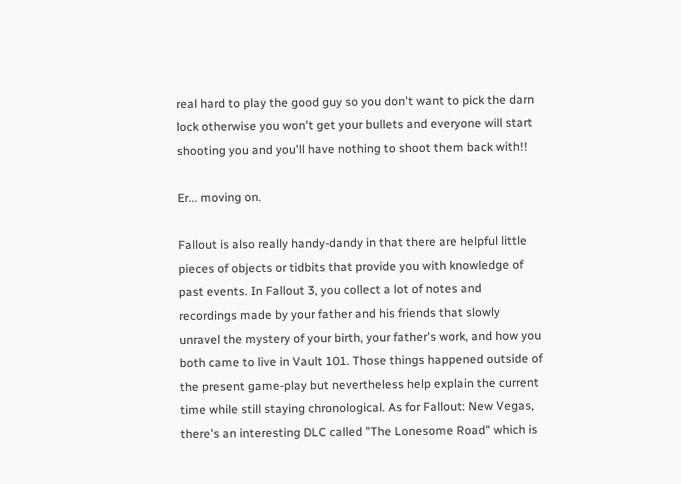real hard to play the good guy so you don't want to pick the darn lock otherwise you won't get your bullets and everyone will start shooting you and you'll have nothing to shoot them back with!!

Er... moving on.

Fallout is also really handy-dandy in that there are helpful little pieces of objects or tidbits that provide you with knowledge of past events. In Fallout 3, you collect a lot of notes and recordings made by your father and his friends that slowly unravel the mystery of your birth, your father's work, and how you both came to live in Vault 101. Those things happened outside of the present game-play but nevertheless help explain the current time while still staying chronological. As for Fallout: New Vegas, there's an interesting DLC called "The Lonesome Road" which is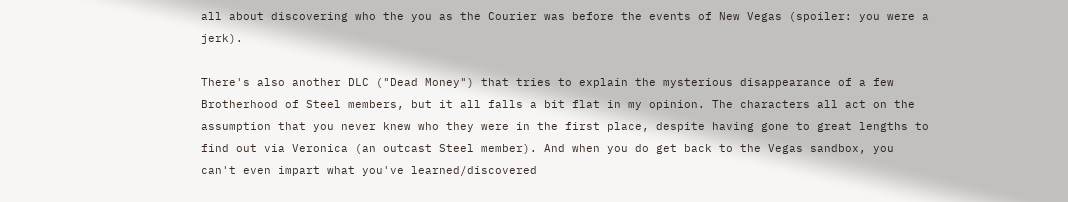all about discovering who the you as the Courier was before the events of New Vegas (spoiler: you were a jerk).

There's also another DLC ("Dead Money") that tries to explain the mysterious disappearance of a few Brotherhood of Steel members, but it all falls a bit flat in my opinion. The characters all act on the assumption that you never knew who they were in the first place, despite having gone to great lengths to find out via Veronica (an outcast Steel member). And when you do get back to the Vegas sandbox, you can't even impart what you've learned/discovered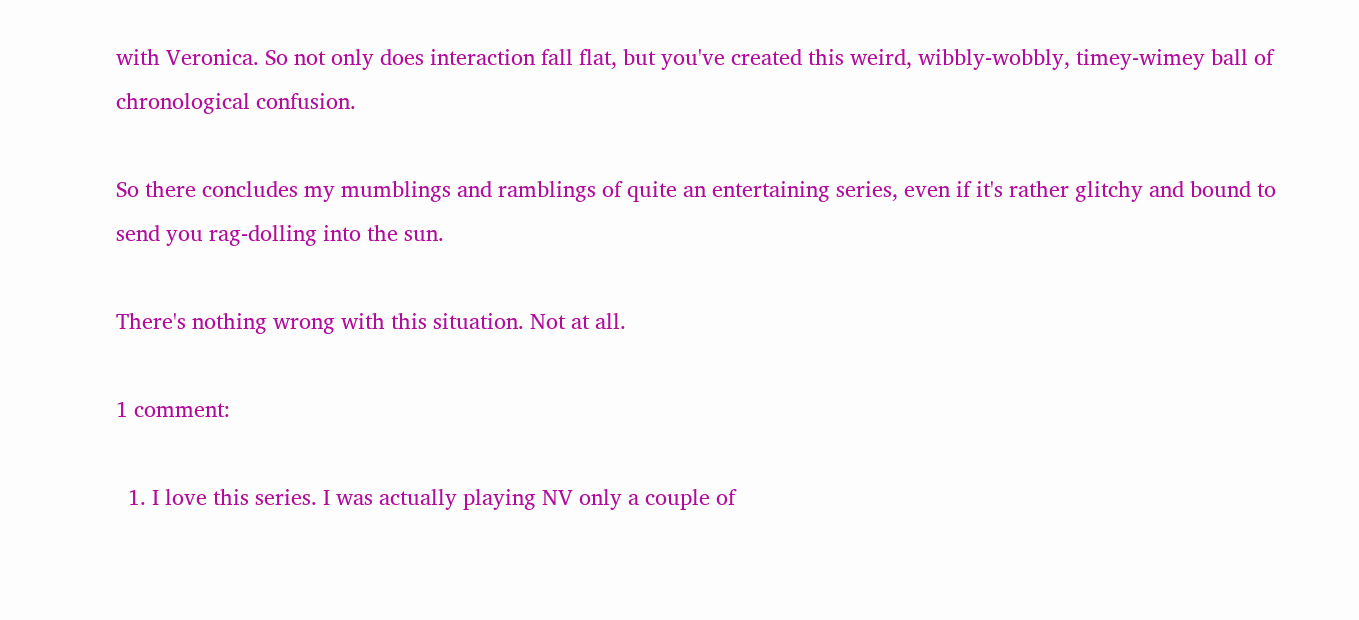with Veronica. So not only does interaction fall flat, but you've created this weird, wibbly-wobbly, timey-wimey ball of chronological confusion.

So there concludes my mumblings and ramblings of quite an entertaining series, even if it's rather glitchy and bound to send you rag-dolling into the sun.

There's nothing wrong with this situation. Not at all.

1 comment:

  1. I love this series. I was actually playing NV only a couple of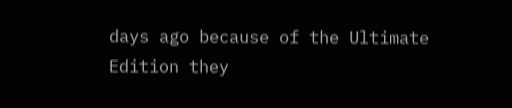days ago because of the Ultimate Edition they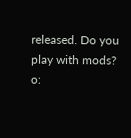released. Do you play with mods? o: